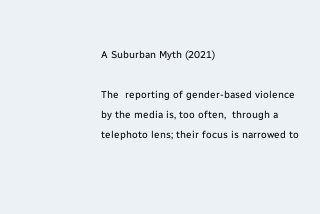A Suburban Myth (2021)

The  reporting of gender-based violence by the media is, too often,  through a telephoto lens; their focus is narrowed to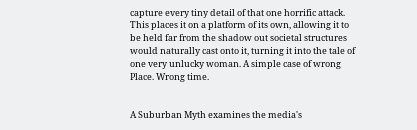capture every tiny detail of that one horrific attack. This places it on a platform of its own, allowing it to be held far from the shadow out societal structures would naturally cast onto it, turning it into the tale of one very unlucky woman. A simple case of wrong Place. Wrong time.


A Suburban Myth examines the media's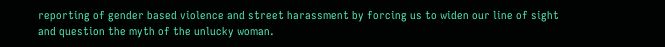reporting of gender based violence and street harassment by forcing us to widen our line of sight and question the myth of the unlucky woman.